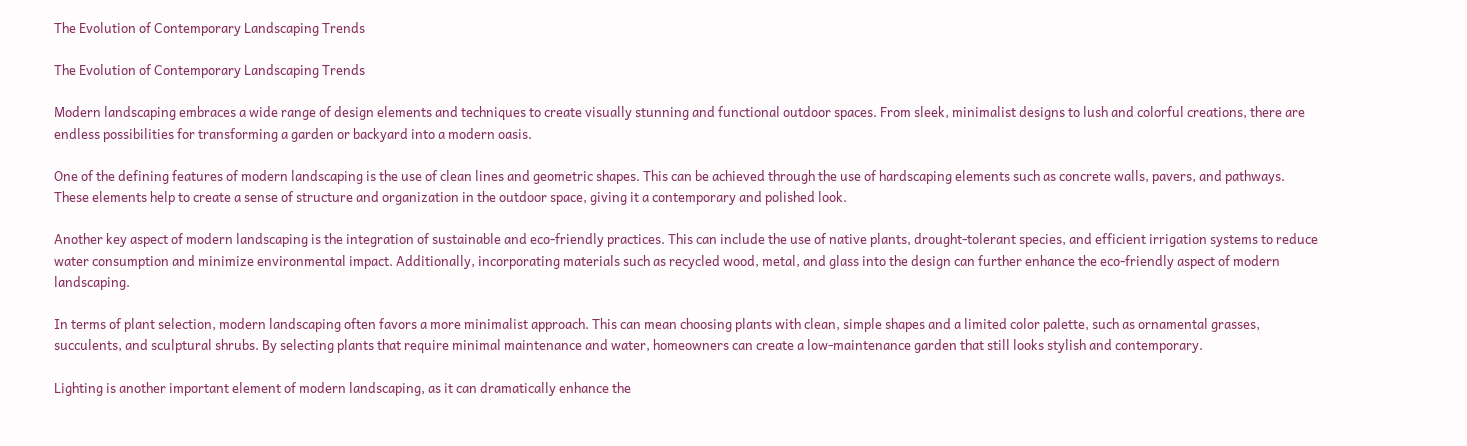The Evolution of Contemporary Landscaping Trends

The Evolution of Contemporary Landscaping Trends

Modern landscaping embraces a wide range of design elements and techniques to create visually stunning and functional outdoor spaces. From sleek, minimalist designs to lush and colorful creations, there are endless possibilities for transforming a garden or backyard into a modern oasis.

One of the defining features of modern landscaping is the use of clean lines and geometric shapes. This can be achieved through the use of hardscaping elements such as concrete walls, pavers, and pathways. These elements help to create a sense of structure and organization in the outdoor space, giving it a contemporary and polished look.

Another key aspect of modern landscaping is the integration of sustainable and eco-friendly practices. This can include the use of native plants, drought-tolerant species, and efficient irrigation systems to reduce water consumption and minimize environmental impact. Additionally, incorporating materials such as recycled wood, metal, and glass into the design can further enhance the eco-friendly aspect of modern landscaping.

In terms of plant selection, modern landscaping often favors a more minimalist approach. This can mean choosing plants with clean, simple shapes and a limited color palette, such as ornamental grasses, succulents, and sculptural shrubs. By selecting plants that require minimal maintenance and water, homeowners can create a low-maintenance garden that still looks stylish and contemporary.

Lighting is another important element of modern landscaping, as it can dramatically enhance the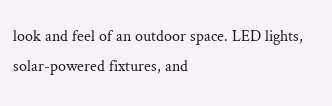look and feel of an outdoor space. LED lights, solar-powered fixtures, and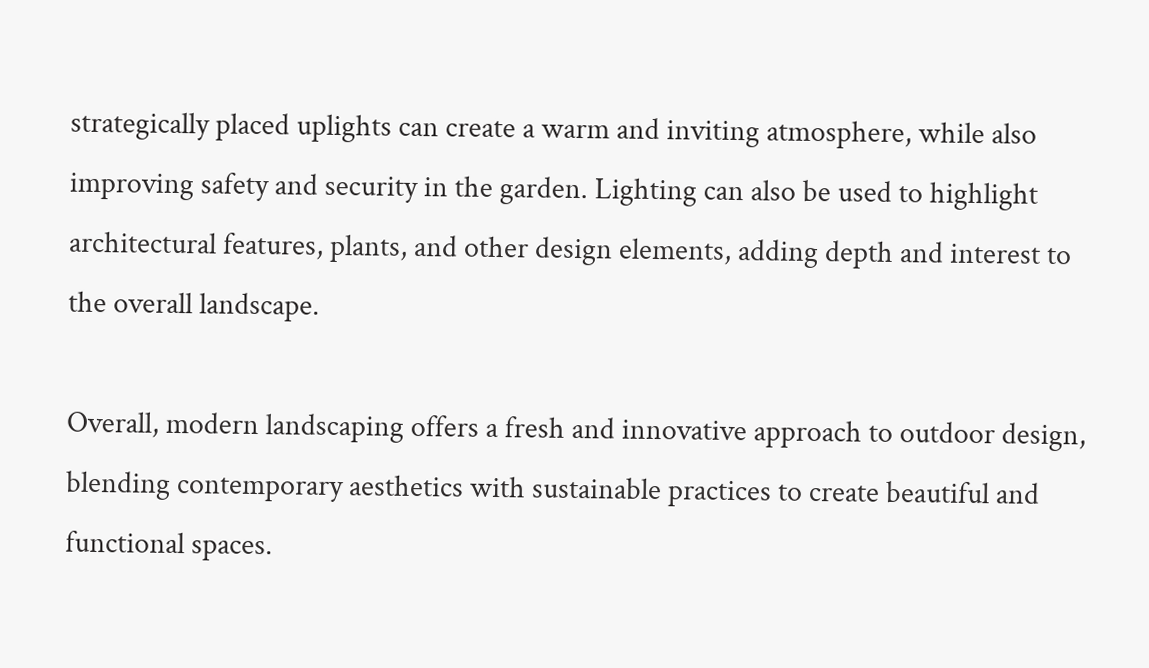strategically placed uplights can create a warm and inviting atmosphere, while also improving safety and security in the garden. Lighting can also be used to highlight architectural features, plants, and other design elements, adding depth and interest to the overall landscape.

Overall, modern landscaping offers a fresh and innovative approach to outdoor design, blending contemporary aesthetics with sustainable practices to create beautiful and functional spaces.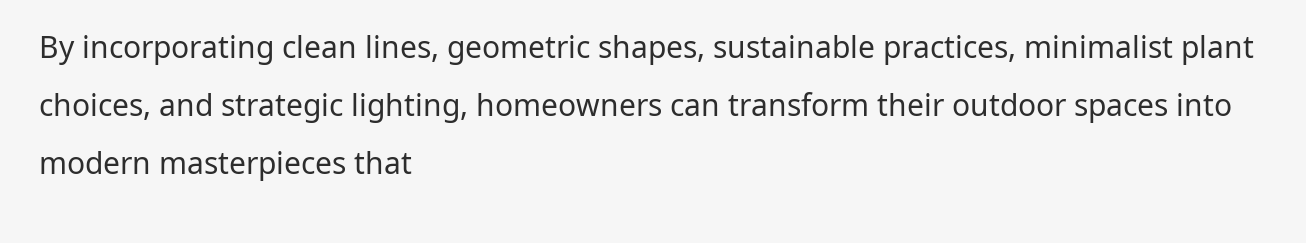By incorporating clean lines, geometric shapes, sustainable practices, minimalist plant choices, and strategic lighting, homeowners can transform their outdoor spaces into modern masterpieces that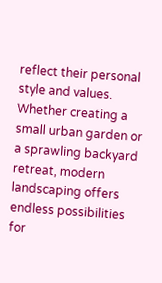reflect their personal style and values. Whether creating a small urban garden or a sprawling backyard retreat, modern landscaping offers endless possibilities for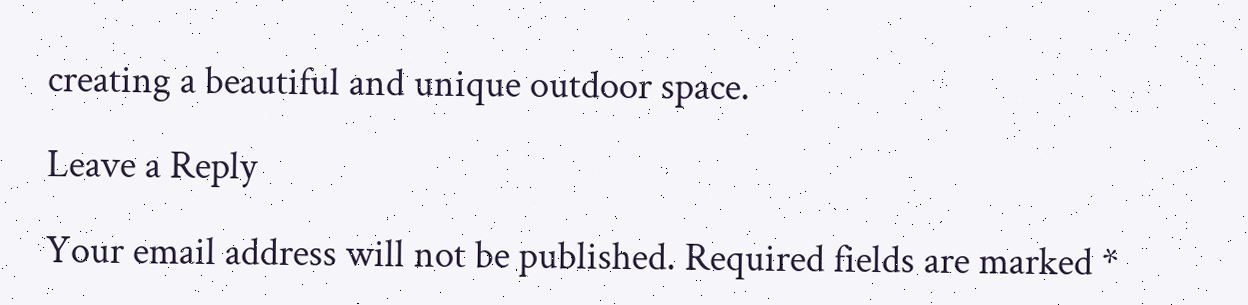creating a beautiful and unique outdoor space.

Leave a Reply

Your email address will not be published. Required fields are marked *